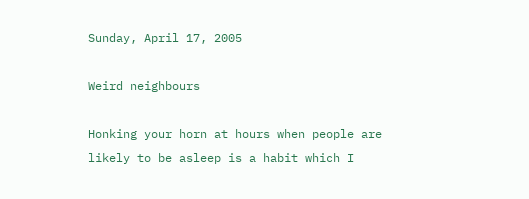Sunday, April 17, 2005

Weird neighbours

Honking your horn at hours when people are likely to be asleep is a habit which I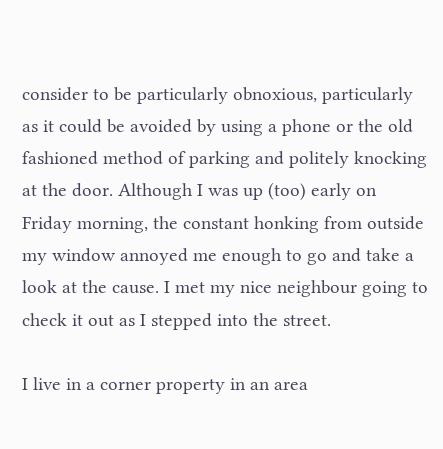consider to be particularly obnoxious, particularly as it could be avoided by using a phone or the old fashioned method of parking and politely knocking at the door. Although I was up (too) early on Friday morning, the constant honking from outside my window annoyed me enough to go and take a look at the cause. I met my nice neighbour going to check it out as I stepped into the street.

I live in a corner property in an area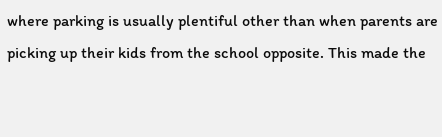where parking is usually plentiful other than when parents are picking up their kids from the school opposite. This made the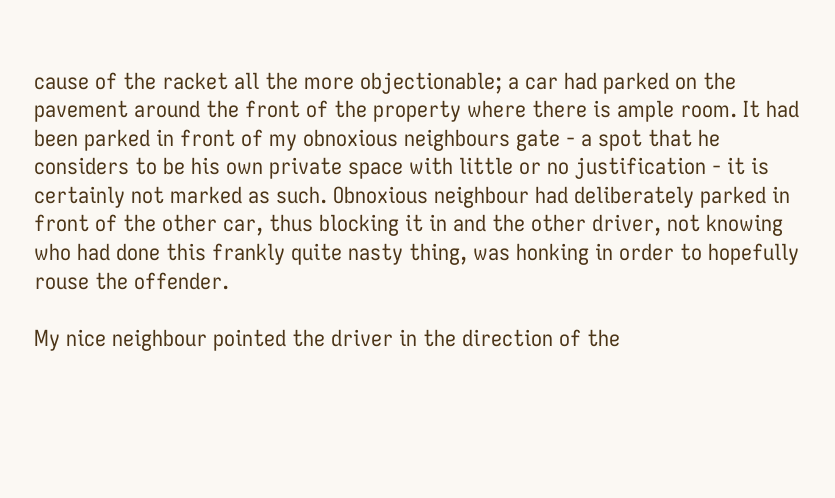cause of the racket all the more objectionable; a car had parked on the pavement around the front of the property where there is ample room. It had been parked in front of my obnoxious neighbours gate - a spot that he considers to be his own private space with little or no justification - it is certainly not marked as such. Obnoxious neighbour had deliberately parked in front of the other car, thus blocking it in and the other driver, not knowing who had done this frankly quite nasty thing, was honking in order to hopefully rouse the offender.

My nice neighbour pointed the driver in the direction of the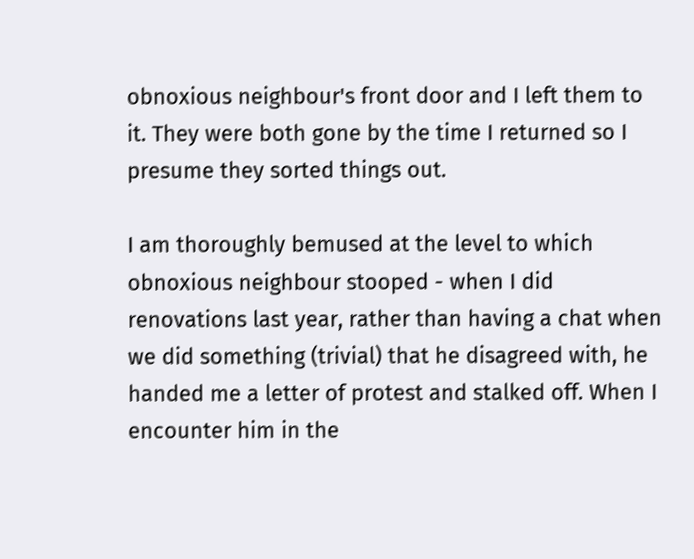obnoxious neighbour's front door and I left them to it. They were both gone by the time I returned so I presume they sorted things out.

I am thoroughly bemused at the level to which obnoxious neighbour stooped - when I did renovations last year, rather than having a chat when we did something (trivial) that he disagreed with, he handed me a letter of protest and stalked off. When I encounter him in the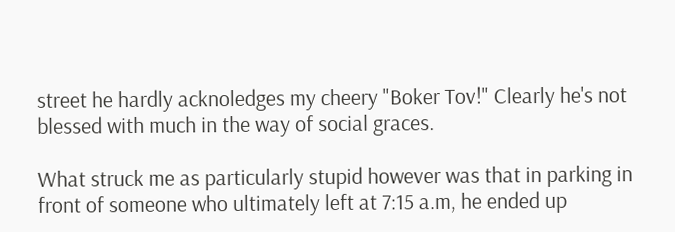street he hardly acknoledges my cheery "Boker Tov!" Clearly he's not blessed with much in the way of social graces.

What struck me as particularly stupid however was that in parking in front of someone who ultimately left at 7:15 a.m, he ended up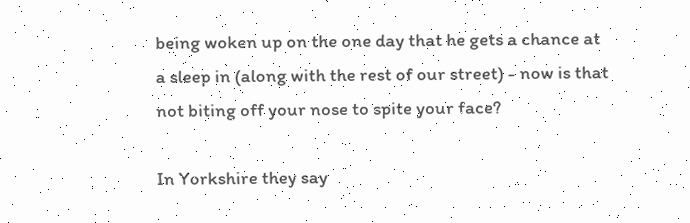being woken up on the one day that he gets a chance at a sleep in (along with the rest of our street) - now is that not biting off your nose to spite your face?

In Yorkshire they say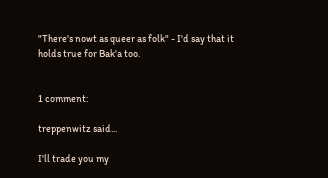"There's nowt as queer as folk" - I'd say that it holds true for Bak'a too.


1 comment:

treppenwitz said...

I'll trade you my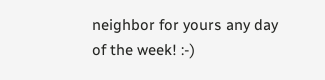neighbor for yours any day of the week! :-)